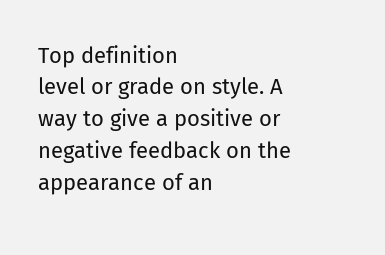Top definition
level or grade on style. A way to give a positive or negative feedback on the appearance of an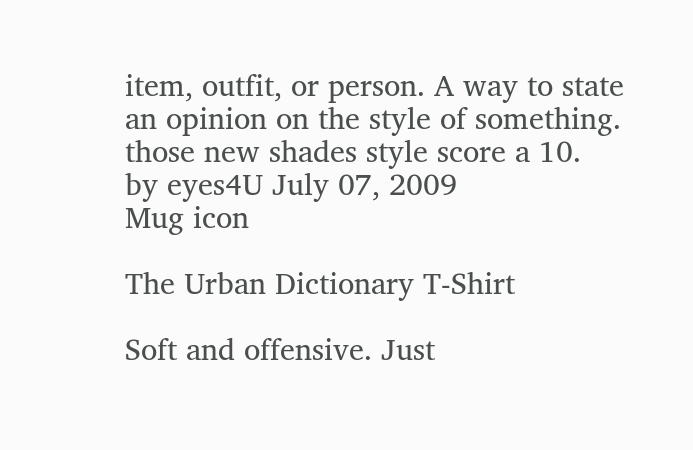item, outfit, or person. A way to state an opinion on the style of something.
those new shades style score a 10.
by eyes4U July 07, 2009
Mug icon

The Urban Dictionary T-Shirt

Soft and offensive. Just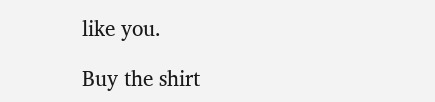like you.

Buy the shirt